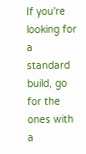If you're looking for a standard build, go for the ones with a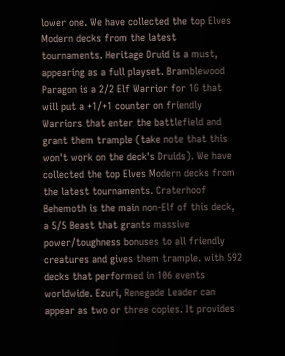lower one. We have collected the top Elves Modern decks from the latest tournaments. Heritage Druid is a must, appearing as a full playset. Bramblewood Paragon is a 2/2 Elf Warrior for 1G that will put a +1/+1 counter on friendly Warriors that enter the battlefield and grant them trample (take note that this won't work on the deck's Druids). We have collected the top Elves Modern decks from the latest tournaments. Craterhoof Behemoth is the main non-Elf of this deck, a 5/5 Beast that grants massive power/toughness bonuses to all friendly creatures and gives them trample. with 592 decks that performed in 106 events worldwide. Ezuri, Renegade Leader can appear as two or three copies. It provides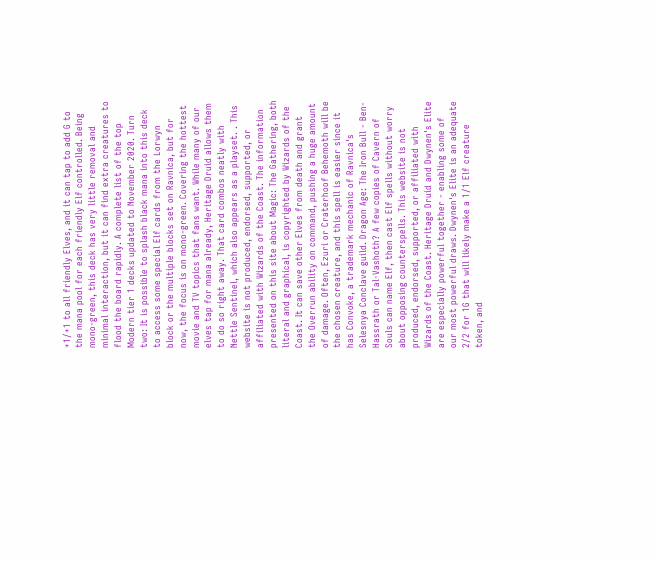+1/+1 to all friendly Elves, and it can tap to add G to the mana pool for each friendly Elf controlled. Being mono-green, this deck has very little removal and minimal interaction, but it can find extra creatures to flood the board rapidly. A complete list of the top Modern tier 1 decks updated to November 2020. Turn two: It is possible to splash black mana into this deck to access some special Elf cards from the Lorwyn block or the multiple blocks set on Ravnica, but for now, the focus is on mono-green. Covering the hottest movie and TV topics that fans want. While many of our elves tap for mana already, Heritage Druid allows them to do so right away. That card combos neatly with Nettle Sentinel, which also appears as a playset. . This website is not produced, endorsed, supported, or affiliated with Wizards of the Coast. The information presented on this site about Magic: The Gathering, both literal and graphical, is copyrighted by Wizards of the Coast. It can save other Elves from death and grant the Overrun ability on command, pushing a huge amount of damage. Often, Ezuri or Craterhoof Behemoth will be the chosen creature, and this spell is easier since it has Convoke, a trademark mechanic of Ravnica's Selesnya Conclave guild. Dragon Age: The Iron Bull - Ben-Hassrath or Tal-Vashoth? A few copies of Cavern of Souls can name Elf, then cast Elf spells without worry about opposing counterspells. This website is not produced, endorsed, supported, or affiliated with Wizards of the Coast. Heritage Druid and Dwynen's Elite are especially powerful together - enabling some of our most powerful draws. Dwynen's Elite is an adequate 2/2 for 1G that will likely make a 1/1 Elf creature token, and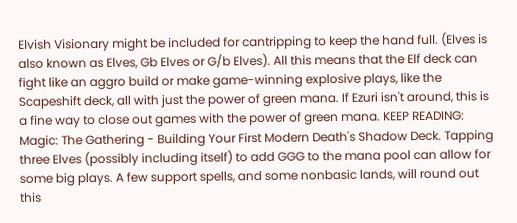Elvish Visionary might be included for cantripping to keep the hand full. (Elves is also known as Elves, Gb Elves or G/b Elves). All this means that the Elf deck can fight like an aggro build or make game-winning explosive plays, like the Scapeshift deck, all with just the power of green mana. If Ezuri isn't around, this is a fine way to close out games with the power of green mana. KEEP READING: Magic: The Gathering - Building Your First Modern Death's Shadow Deck. Tapping three Elves (possibly including itself) to add GGG to the mana pool can allow for some big plays. A few support spells, and some nonbasic lands, will round out this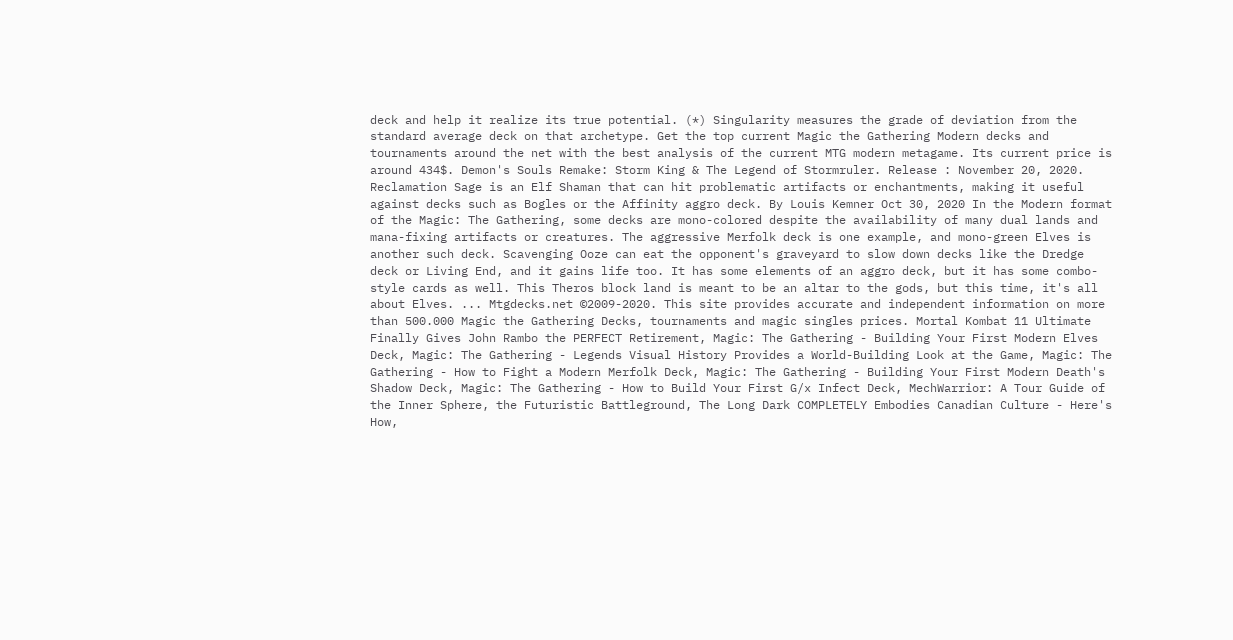deck and help it realize its true potential. (*) Singularity measures the grade of deviation from the standard average deck on that archetype. Get the top current Magic the Gathering Modern decks and tournaments around the net with the best analysis of the current MTG modern metagame. Its current price is around 434$. Demon's Souls Remake: Storm King & The Legend of Stormruler. Release : November 20, 2020. Reclamation Sage is an Elf Shaman that can hit problematic artifacts or enchantments, making it useful against decks such as Bogles or the Affinity aggro deck. By Louis Kemner Oct 30, 2020 In the Modern format of the Magic: The Gathering, some decks are mono-colored despite the availability of many dual lands and mana-fixing artifacts or creatures. The aggressive Merfolk deck is one example, and mono-green Elves is another such deck. Scavenging Ooze can eat the opponent's graveyard to slow down decks like the Dredge deck or Living End, and it gains life too. It has some elements of an aggro deck, but it has some combo-style cards as well. This Theros block land is meant to be an altar to the gods, but this time, it's all about Elves. ... Mtgdecks.net ©2009-2020. This site provides accurate and independent information on more than 500.000 Magic the Gathering Decks, tournaments and magic singles prices. Mortal Kombat 11 Ultimate Finally Gives John Rambo the PERFECT Retirement, Magic: The Gathering - Building Your First Modern Elves Deck, Magic: The Gathering - Legends Visual History Provides a World-Building Look at the Game, Magic: The Gathering - How to Fight a Modern Merfolk Deck, Magic: The Gathering - Building Your First Modern Death's Shadow Deck, Magic: The Gathering - How to Build Your First G/x Infect Deck, MechWarrior: A Tour Guide of the Inner Sphere, the Futuristic Battleground, The Long Dark COMPLETELY Embodies Canadian Culture - Here's How,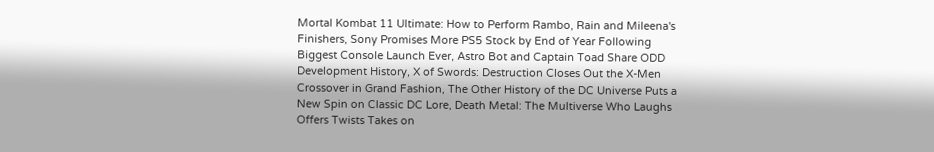Mortal Kombat 11 Ultimate: How to Perform Rambo, Rain and Mileena's Finishers, Sony Promises More PS5 Stock by End of Year Following Biggest Console Launch Ever, Astro Bot and Captain Toad Share ODD Development History, X of Swords: Destruction Closes Out the X-Men Crossover in Grand Fashion, The Other History of the DC Universe Puts a New Spin on Classic DC Lore, Death Metal: The Multiverse Who Laughs Offers Twists Takes on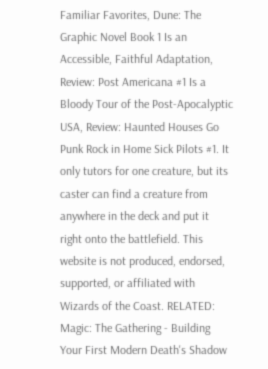Familiar Favorites, Dune: The Graphic Novel Book 1 Is an Accessible, Faithful Adaptation, Review: Post Americana #1 Is a Bloody Tour of the Post-Apocalyptic USA, Review: Haunted Houses Go Punk Rock in Home Sick Pilots #1. It only tutors for one creature, but its caster can find a creature from anywhere in the deck and put it right onto the battlefield. This website is not produced, endorsed, supported, or affiliated with Wizards of the Coast. RELATED: Magic: The Gathering - Building Your First Modern Death's Shadow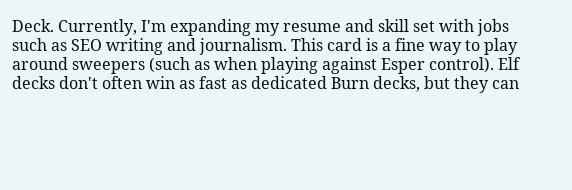Deck. Currently, I'm expanding my resume and skill set with jobs such as SEO writing and journalism. This card is a fine way to play around sweepers (such as when playing against Esper control). Elf decks don't often win as fast as dedicated Burn decks, but they can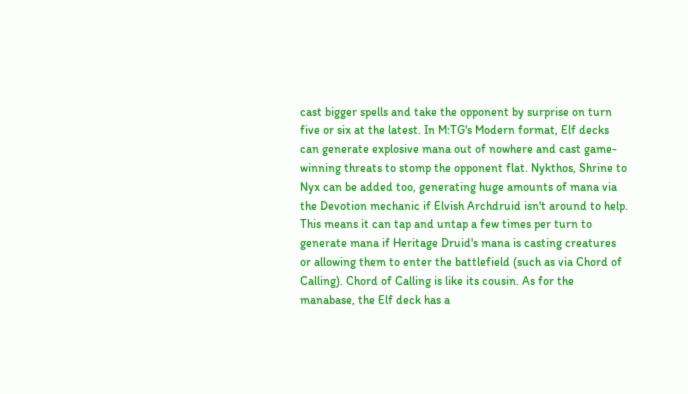cast bigger spells and take the opponent by surprise on turn five or six at the latest. In M:TG's Modern format, Elf decks can generate explosive mana out of nowhere and cast game-winning threats to stomp the opponent flat. Nykthos, Shrine to Nyx can be added too, generating huge amounts of mana via the Devotion mechanic if Elvish Archdruid isn't around to help. This means it can tap and untap a few times per turn to generate mana if Heritage Druid's mana is casting creatures or allowing them to enter the battlefield (such as via Chord of Calling). Chord of Calling is like its cousin. As for the manabase, the Elf deck has a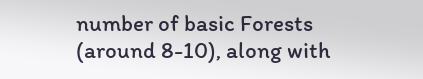number of basic Forests (around 8-10), along with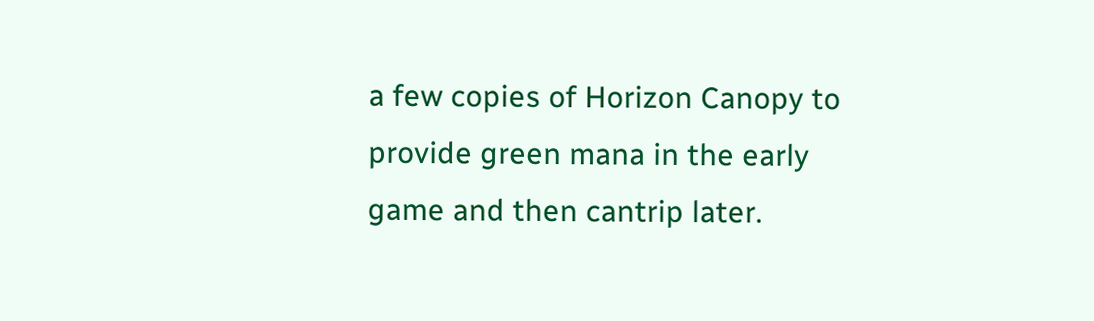a few copies of Horizon Canopy to provide green mana in the early game and then cantrip later.